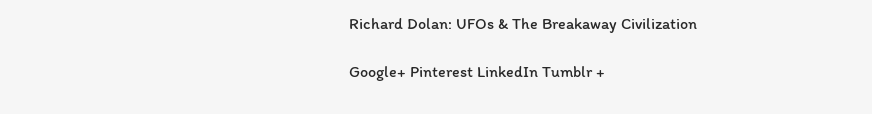Richard Dolan: UFOs & The Breakaway Civilization

Google+ Pinterest LinkedIn Tumblr +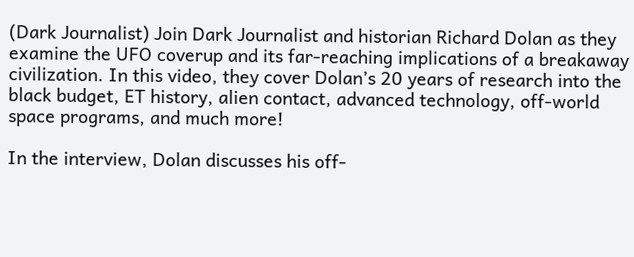(Dark Journalist) Join Dark Journalist and historian Richard Dolan as they examine the UFO coverup and its far-reaching implications of a breakaway civilization. In this video, they cover Dolan’s 20 years of research into the black budget, ET history, alien contact, advanced technology, off-world space programs, and much more!

In the interview, Dolan discusses his off-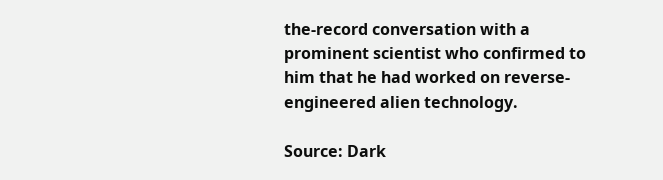the-record conversation with a prominent scientist who confirmed to him that he had worked on reverse-engineered alien technology.

Source: Dark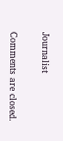Journalist


Comments are closed.